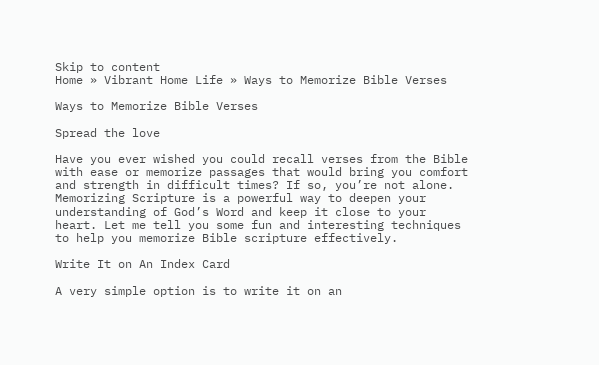Skip to content
Home » Vibrant Home Life » Ways to Memorize Bible Verses

Ways to Memorize Bible Verses

Spread the love

Have you ever wished you could recall verses from the Bible with ease or memorize passages that would bring you comfort and strength in difficult times? If so, you’re not alone. Memorizing Scripture is a powerful way to deepen your understanding of God’s Word and keep it close to your heart. Let me tell you some fun and interesting techniques to help you memorize Bible scripture effectively.

Write It on An Index Card

A very simple option is to write it on an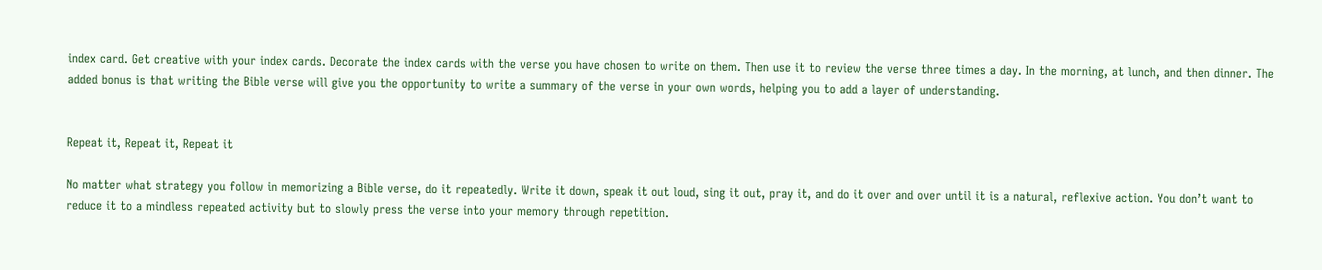index card. Get creative with your index cards. Decorate the index cards with the verse you have chosen to write on them. Then use it to review the verse three times a day. In the morning, at lunch, and then dinner. The added bonus is that writing the Bible verse will give you the opportunity to write a summary of the verse in your own words, helping you to add a layer of understanding.


Repeat it, Repeat it, Repeat it

No matter what strategy you follow in memorizing a Bible verse, do it repeatedly. Write it down, speak it out loud, sing it out, pray it, and do it over and over until it is a natural, reflexive action. You don’t want to reduce it to a mindless repeated activity but to slowly press the verse into your memory through repetition.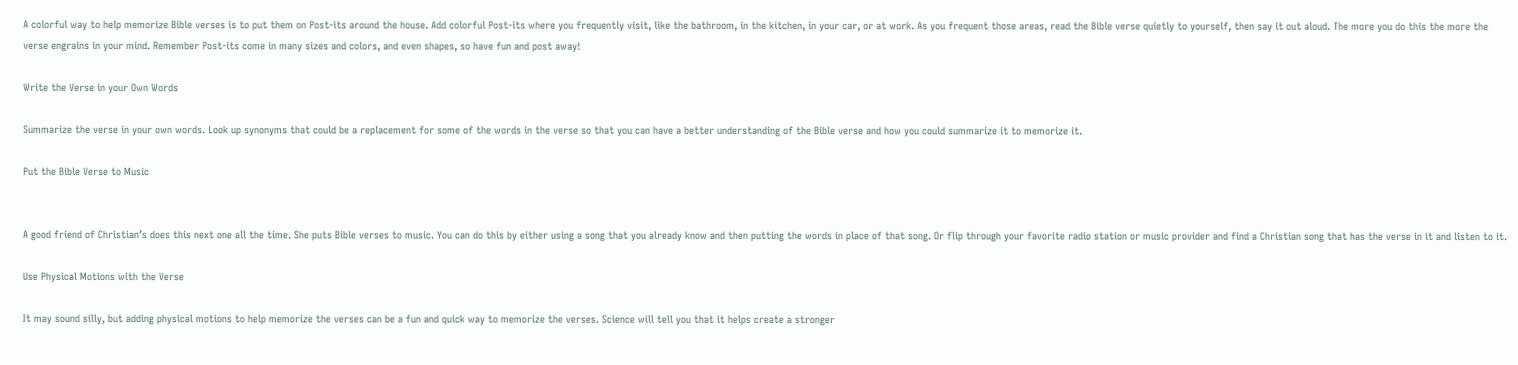A colorful way to help memorize Bible verses is to put them on Post-its around the house. Add colorful Post-its where you frequently visit, like the bathroom, in the kitchen, in your car, or at work. As you frequent those areas, read the Bible verse quietly to yourself, then say it out aloud. The more you do this the more the verse engrains in your mind. Remember Post-its come in many sizes and colors, and even shapes, so have fun and post away!

Write the Verse in your Own Words

Summarize the verse in your own words. Look up synonyms that could be a replacement for some of the words in the verse so that you can have a better understanding of the Bible verse and how you could summarize it to memorize it.

Put the Bible Verse to Music


A good friend of Christian’s does this next one all the time. She puts Bible verses to music. You can do this by either using a song that you already know and then putting the words in place of that song. Or flip through your favorite radio station or music provider and find a Christian song that has the verse in it and listen to it.

Use Physical Motions with the Verse

It may sound silly, but adding physical motions to help memorize the verses can be a fun and quick way to memorize the verses. Science will tell you that it helps create a stronger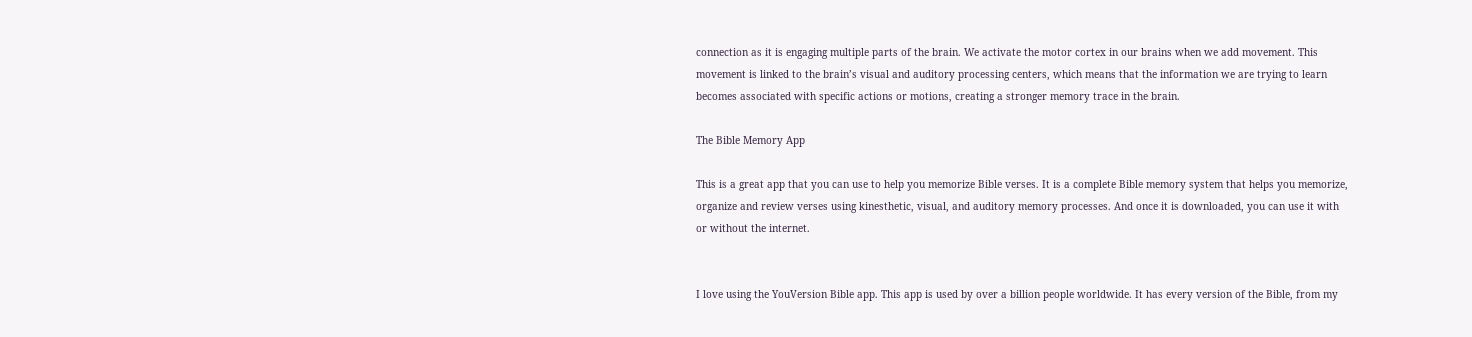connection as it is engaging multiple parts of the brain. We activate the motor cortex in our brains when we add movement. This movement is linked to the brain’s visual and auditory processing centers, which means that the information we are trying to learn becomes associated with specific actions or motions, creating a stronger memory trace in the brain.

The Bible Memory App

This is a great app that you can use to help you memorize Bible verses. It is a complete Bible memory system that helps you memorize, organize and review verses using kinesthetic, visual, and auditory memory processes. And once it is downloaded, you can use it with or without the internet.


I love using the YouVersion Bible app. This app is used by over a billion people worldwide. It has every version of the Bible, from my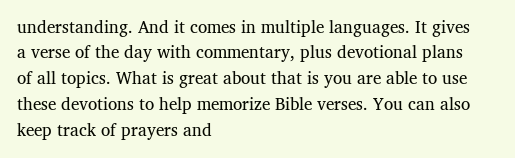understanding. And it comes in multiple languages. It gives a verse of the day with commentary, plus devotional plans of all topics. What is great about that is you are able to use these devotions to help memorize Bible verses. You can also keep track of prayers and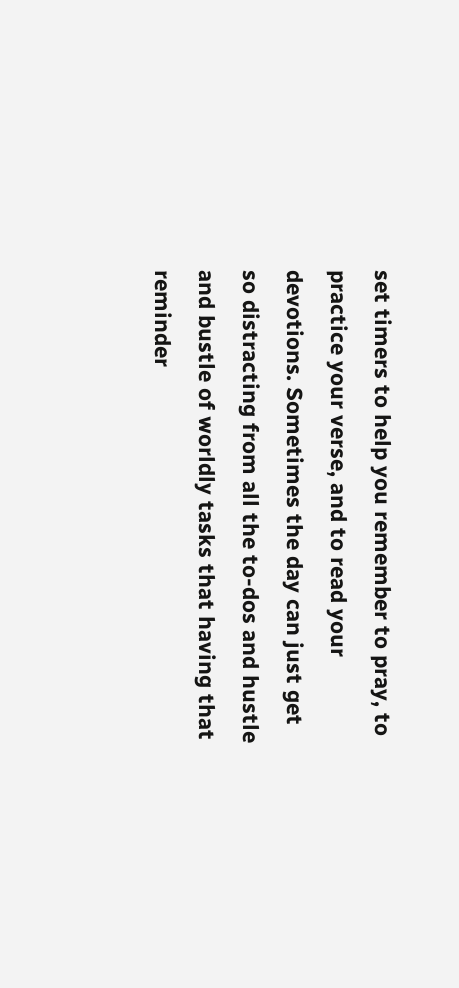set timers to help you remember to pray, to practice your verse, and to read your devotions. Sometimes the day can just get so distracting from all the to-dos and hustle and bustle of worldly tasks that having that reminder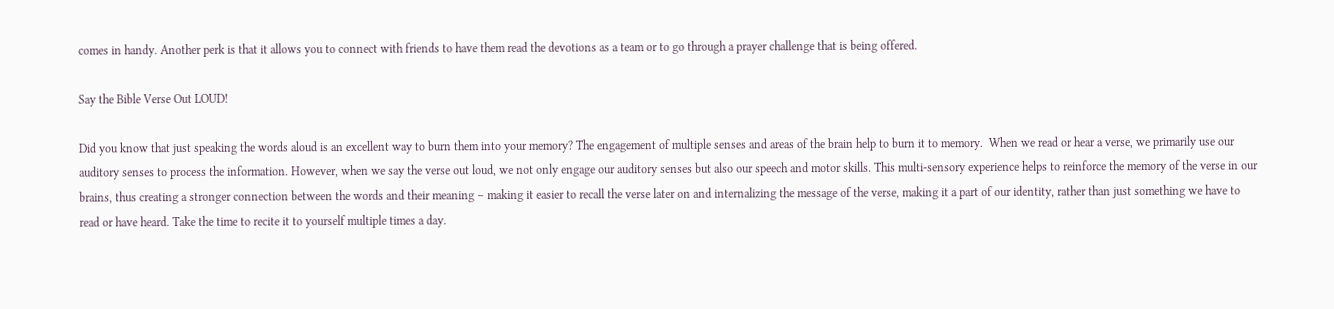comes in handy. Another perk is that it allows you to connect with friends to have them read the devotions as a team or to go through a prayer challenge that is being offered.

Say the Bible Verse Out LOUD!

Did you know that just speaking the words aloud is an excellent way to burn them into your memory? The engagement of multiple senses and areas of the brain help to burn it to memory.  When we read or hear a verse, we primarily use our auditory senses to process the information. However, when we say the verse out loud, we not only engage our auditory senses but also our speech and motor skills. This multi-sensory experience helps to reinforce the memory of the verse in our brains, thus creating a stronger connection between the words and their meaning – making it easier to recall the verse later on and internalizing the message of the verse, making it a part of our identity, rather than just something we have to read or have heard. Take the time to recite it to yourself multiple times a day.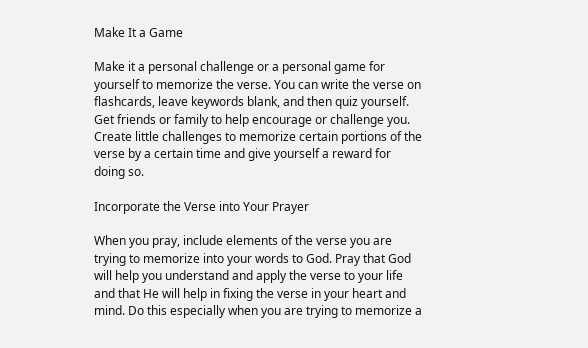Make It a Game

Make it a personal challenge or a personal game for yourself to memorize the verse. You can write the verse on flashcards, leave keywords blank, and then quiz yourself. Get friends or family to help encourage or challenge you. Create little challenges to memorize certain portions of the verse by a certain time and give yourself a reward for doing so.

Incorporate the Verse into Your Prayer

When you pray, include elements of the verse you are trying to memorize into your words to God. Pray that God will help you understand and apply the verse to your life and that He will help in fixing the verse in your heart and mind. Do this especially when you are trying to memorize a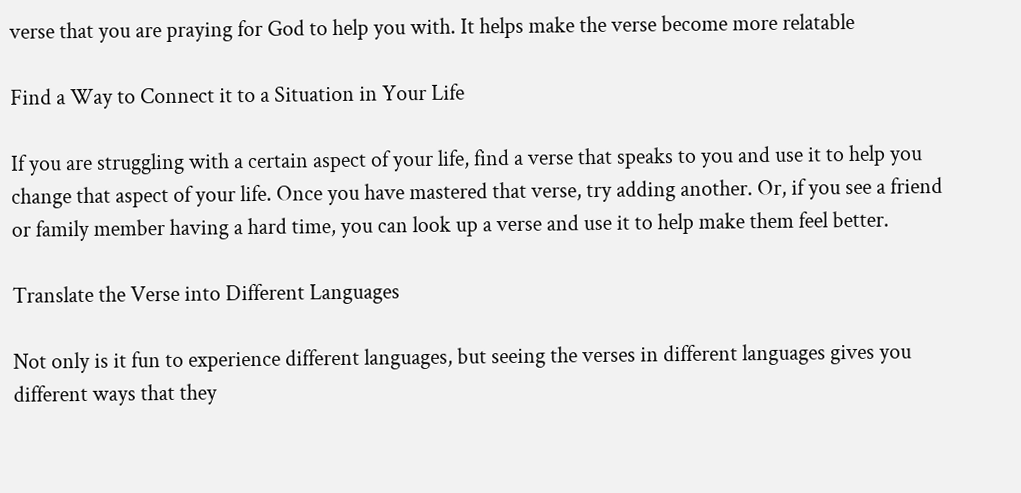verse that you are praying for God to help you with. It helps make the verse become more relatable

Find a Way to Connect it to a Situation in Your Life

If you are struggling with a certain aspect of your life, find a verse that speaks to you and use it to help you change that aspect of your life. Once you have mastered that verse, try adding another. Or, if you see a friend or family member having a hard time, you can look up a verse and use it to help make them feel better.

Translate the Verse into Different Languages

Not only is it fun to experience different languages, but seeing the verses in different languages gives you different ways that they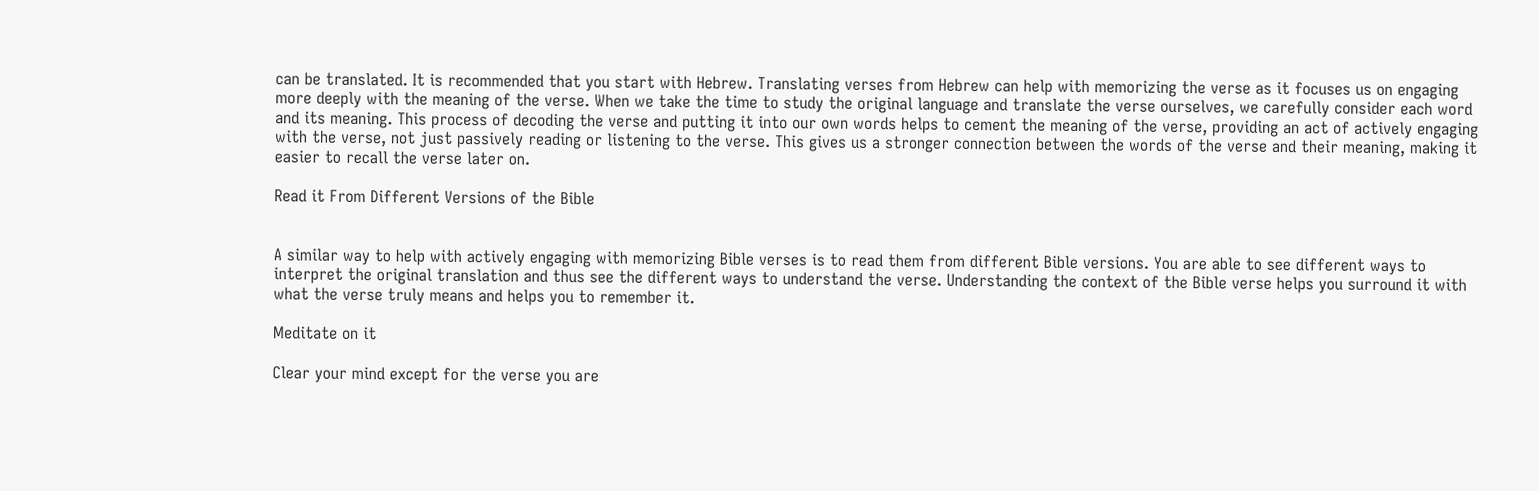can be translated. It is recommended that you start with Hebrew. Translating verses from Hebrew can help with memorizing the verse as it focuses us on engaging more deeply with the meaning of the verse. When we take the time to study the original language and translate the verse ourselves, we carefully consider each word and its meaning. This process of decoding the verse and putting it into our own words helps to cement the meaning of the verse, providing an act of actively engaging with the verse, not just passively reading or listening to the verse. This gives us a stronger connection between the words of the verse and their meaning, making it easier to recall the verse later on.

Read it From Different Versions of the Bible


A similar way to help with actively engaging with memorizing Bible verses is to read them from different Bible versions. You are able to see different ways to interpret the original translation and thus see the different ways to understand the verse. Understanding the context of the Bible verse helps you surround it with what the verse truly means and helps you to remember it.

Meditate on it

Clear your mind except for the verse you are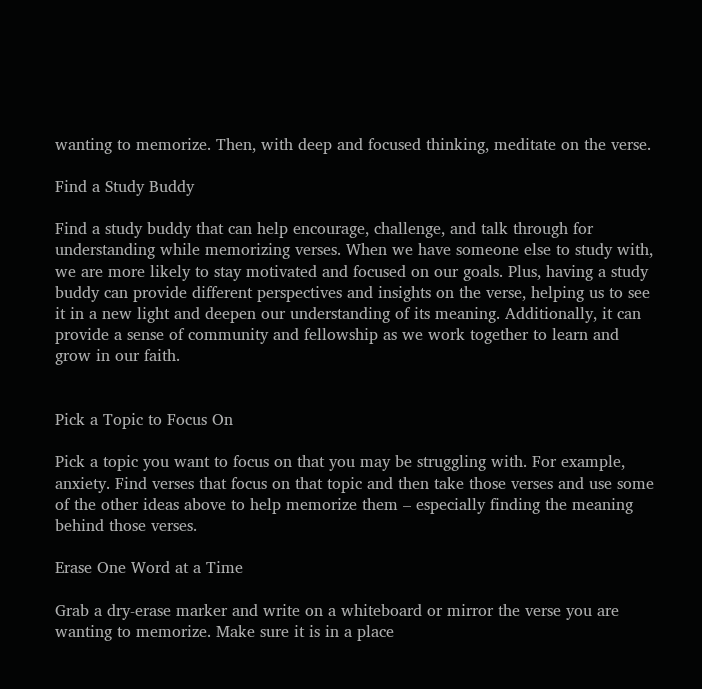wanting to memorize. Then, with deep and focused thinking, meditate on the verse.

Find a Study Buddy

Find a study buddy that can help encourage, challenge, and talk through for understanding while memorizing verses. When we have someone else to study with, we are more likely to stay motivated and focused on our goals. Plus, having a study buddy can provide different perspectives and insights on the verse, helping us to see it in a new light and deepen our understanding of its meaning. Additionally, it can provide a sense of community and fellowship as we work together to learn and grow in our faith.


Pick a Topic to Focus On

Pick a topic you want to focus on that you may be struggling with. For example, anxiety. Find verses that focus on that topic and then take those verses and use some of the other ideas above to help memorize them – especially finding the meaning behind those verses.

Erase One Word at a Time

Grab a dry-erase marker and write on a whiteboard or mirror the verse you are wanting to memorize. Make sure it is in a place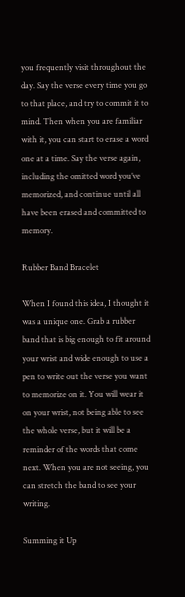you frequently visit throughout the day. Say the verse every time you go to that place, and try to commit it to mind. Then when you are familiar with it, you can start to erase a word one at a time. Say the verse again, including the omitted word you’ve memorized, and continue until all have been erased and committed to memory.

Rubber Band Bracelet

When I found this idea, I thought it was a unique one. Grab a rubber band that is big enough to fit around your wrist and wide enough to use a pen to write out the verse you want to memorize on it. You will wear it on your wrist, not being able to see the whole verse, but it will be a reminder of the words that come next. When you are not seeing, you can stretch the band to see your writing.

Summing it Up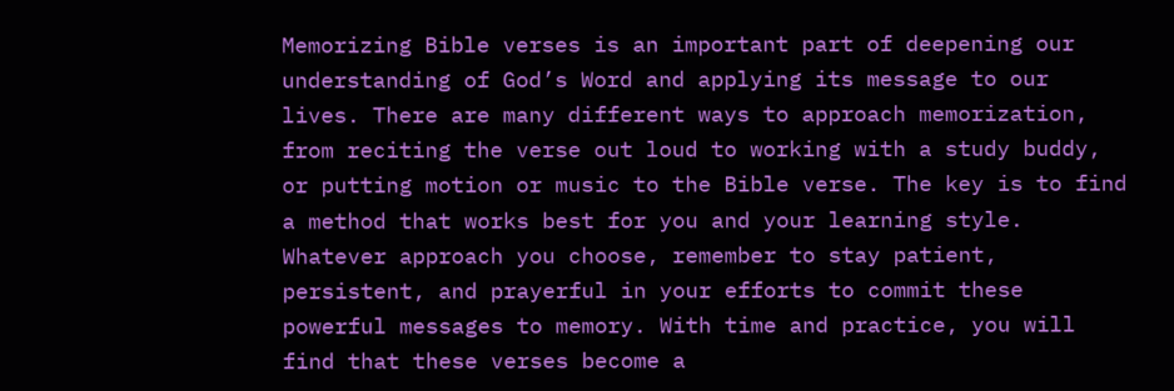Memorizing Bible verses is an important part of deepening our understanding of God’s Word and applying its message to our lives. There are many different ways to approach memorization, from reciting the verse out loud to working with a study buddy, or putting motion or music to the Bible verse. The key is to find a method that works best for you and your learning style. Whatever approach you choose, remember to stay patient, persistent, and prayerful in your efforts to commit these powerful messages to memory. With time and practice, you will find that these verses become a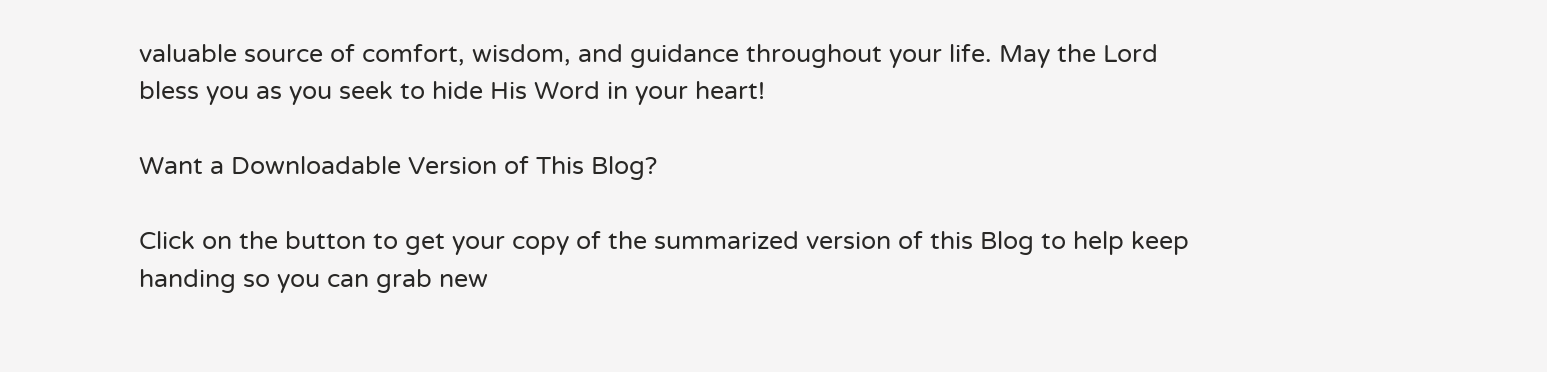valuable source of comfort, wisdom, and guidance throughout your life. May the Lord bless you as you seek to hide His Word in your heart!

Want a Downloadable Version of This Blog?

Click on the button to get your copy of the summarized version of this Blog to help keep handing so you can grab new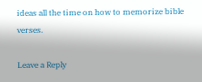ideas all the time on how to memorize bible verses.

Leave a Reply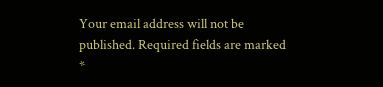Your email address will not be published. Required fields are marked *